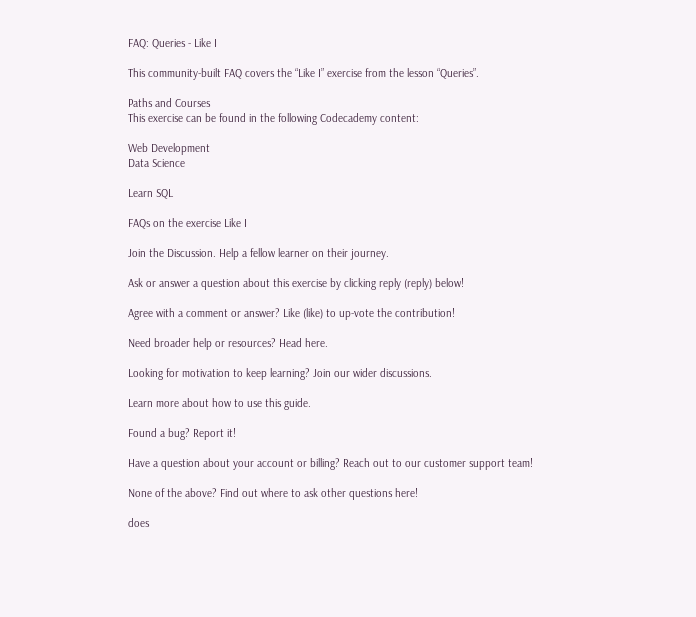FAQ: Queries - Like I

This community-built FAQ covers the “Like I” exercise from the lesson “Queries”.

Paths and Courses
This exercise can be found in the following Codecademy content:

Web Development
Data Science

Learn SQL

FAQs on the exercise Like I

Join the Discussion. Help a fellow learner on their journey.

Ask or answer a question about this exercise by clicking reply (reply) below!

Agree with a comment or answer? Like (like) to up-vote the contribution!

Need broader help or resources? Head here.

Looking for motivation to keep learning? Join our wider discussions.

Learn more about how to use this guide.

Found a bug? Report it!

Have a question about your account or billing? Reach out to our customer support team!

None of the above? Find out where to ask other questions here!

does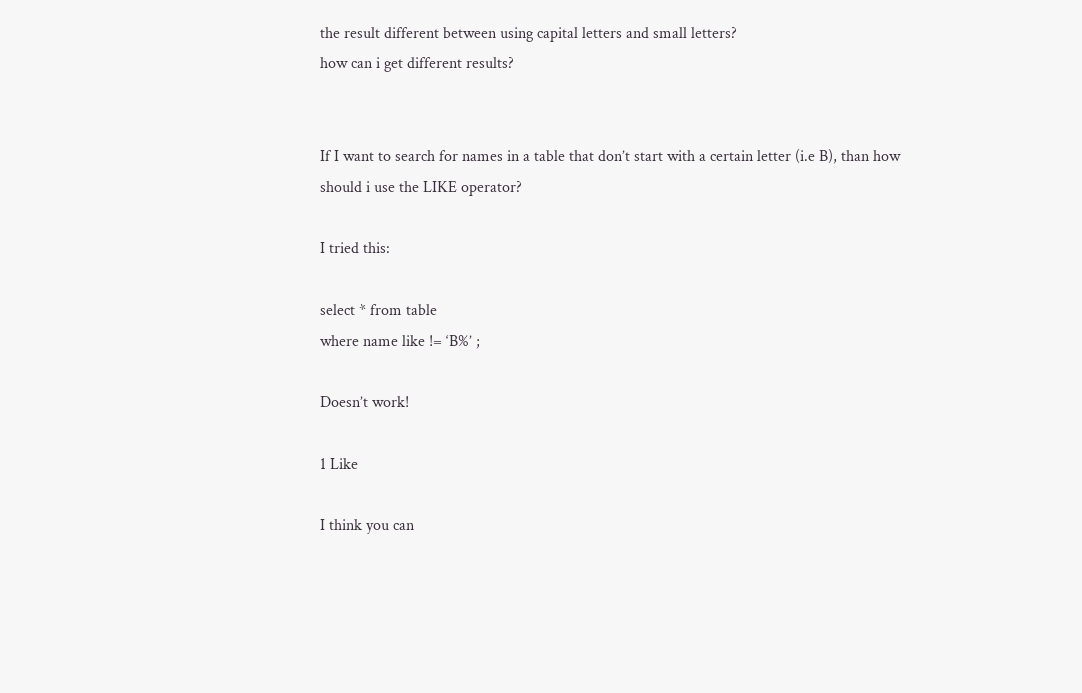the result different between using capital letters and small letters?
how can i get different results?


If I want to search for names in a table that don’t start with a certain letter (i.e B), than how should i use the LIKE operator?

I tried this:

select * from table
where name like != ‘B%’ ;

Doesn’t work!

1 Like

I think you can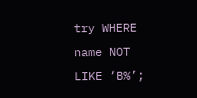try WHERE name NOT LIKE ‘B%’;